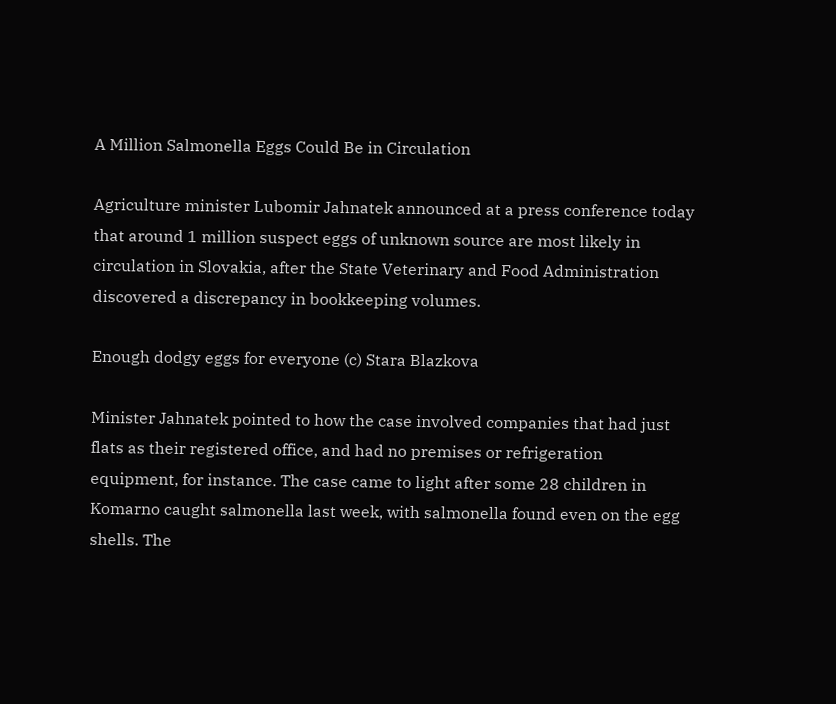A Million Salmonella Eggs Could Be in Circulation

Agriculture minister Lubomir Jahnatek announced at a press conference today that around 1 million suspect eggs of unknown source are most likely in circulation in Slovakia, after the State Veterinary and Food Administration discovered a discrepancy in bookkeeping volumes.

Enough dodgy eggs for everyone (c) Stara Blazkova

Minister Jahnatek pointed to how the case involved companies that had just flats as their registered office, and had no premises or refrigeration equipment, for instance. The case came to light after some 28 children in Komarno caught salmonella last week, with salmonella found even on the egg shells. The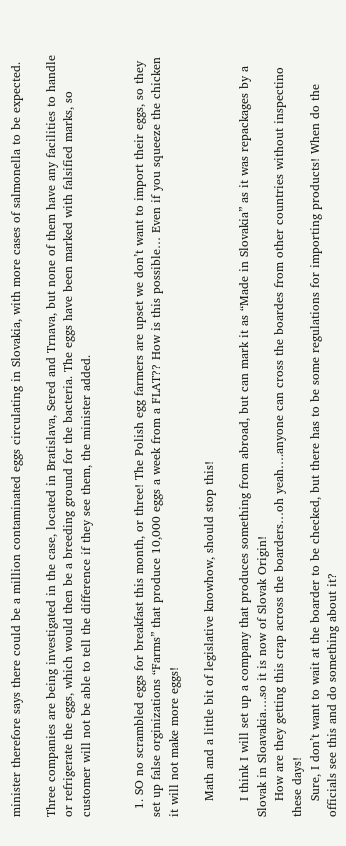minister therefore says there could be a million contaminated eggs circulating in Slovakia, with more cases of salmonella to be expected.

Three companies are being investigated in the case, located in Bratislava, Sered and Trnava, but none of them have any facilities to handle or refrigerate the eggs, which would then be a breeding ground for the bacteria. The eggs have been marked with falsified marks, so customer will not be able to tell the difference if they see them, the minister added.


  1. SO no scrambled eggs for breakfast this month, or three! The Polish egg farmers are upset we don’t want to import their eggs, so they set up false orginizations “Farms” that produce 10,000 eggs a week from a FLAT?? How is this possible… Even if you squeeze the chicken it will not make more eggs!

    Math and a little bit of legislative knowhow, should stop this!

    I think I will set up a company that produces something from abroad, but can mark it as “Made in Slovakia” as it was repackages by a Slovak in Sloavakia….so it is now of Slovak Origin!
    How are they getting this crap across the boarders…oh yeah….anyone can cross the boardes from other countries without inspectino these days!
    Sure, I don’t want to wait at the boarder to be checked, but there has to be some regulations for importing products! When do the officials see this and do something about it?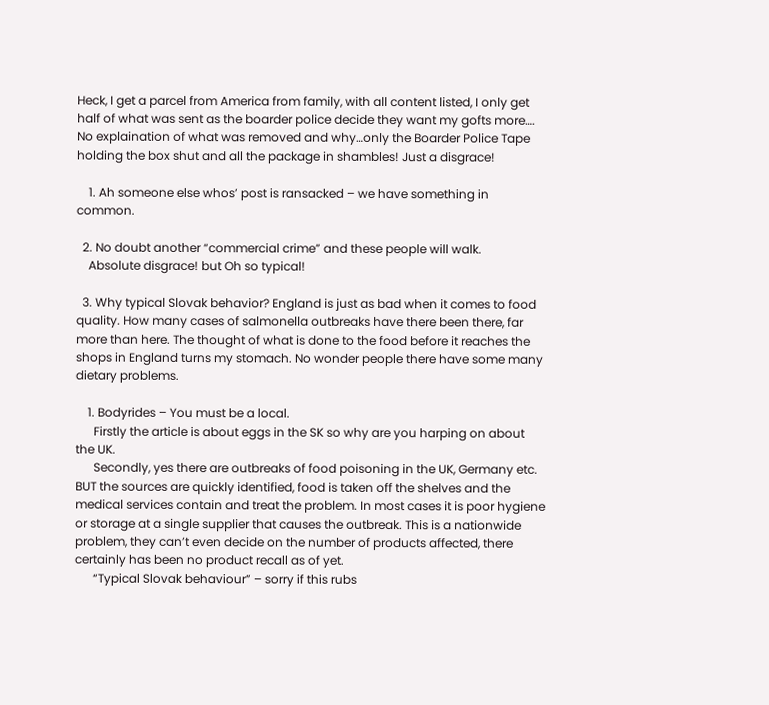Heck, I get a parcel from America from family, with all content listed, I only get half of what was sent as the boarder police decide they want my gofts more…. No explaination of what was removed and why…only the Boarder Police Tape holding the box shut and all the package in shambles! Just a disgrace!

    1. Ah someone else whos’ post is ransacked – we have something in common.

  2. No doubt another “commercial crime” and these people will walk.
    Absolute disgrace! but Oh so typical!

  3. Why typical Slovak behavior? England is just as bad when it comes to food quality. How many cases of salmonella outbreaks have there been there, far more than here. The thought of what is done to the food before it reaches the shops in England turns my stomach. No wonder people there have some many dietary problems.

    1. Bodyrides – You must be a local.
      Firstly the article is about eggs in the SK so why are you harping on about the UK.
      Secondly, yes there are outbreaks of food poisoning in the UK, Germany etc. BUT the sources are quickly identified, food is taken off the shelves and the medical services contain and treat the problem. In most cases it is poor hygiene or storage at a single supplier that causes the outbreak. This is a nationwide problem, they can’t even decide on the number of products affected, there certainly has been no product recall as of yet.
      “Typical Slovak behaviour” – sorry if this rubs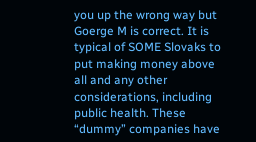you up the wrong way but Goerge M is correct. It is typical of SOME Slovaks to put making money above all and any other considerations, including public health. These “dummy” companies have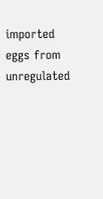imported eggs from unregulated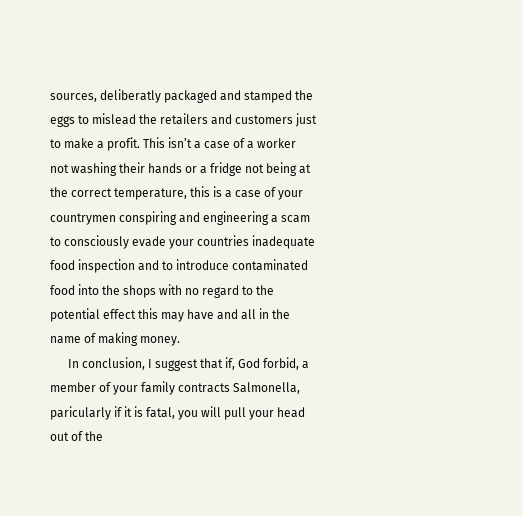sources, deliberatly packaged and stamped the eggs to mislead the retailers and customers just to make a profit. This isn’t a case of a worker not washing their hands or a fridge not being at the correct temperature, this is a case of your countrymen conspiring and engineering a scam to consciously evade your countries inadequate food inspection and to introduce contaminated food into the shops with no regard to the potential effect this may have and all in the name of making money.
      In conclusion, I suggest that if, God forbid, a member of your family contracts Salmonella, paricularly if it is fatal, you will pull your head out of the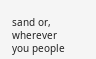sand or, wherever you people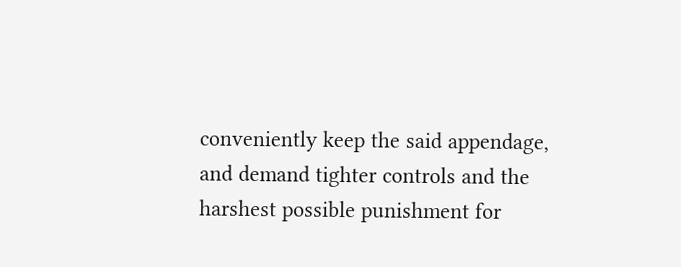conveniently keep the said appendage, and demand tighter controls and the harshest possible punishment for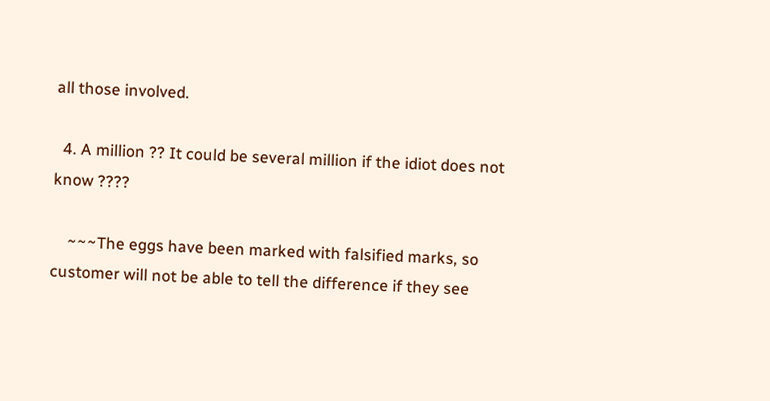all those involved.

  4. A million ?? It could be several million if the idiot does not know ????

    ~~~The eggs have been marked with falsified marks, so customer will not be able to tell the difference if they see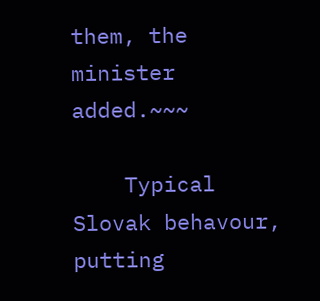them, the minister added.~~~

    Typical Slovak behavour, putting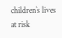children`s lives at risk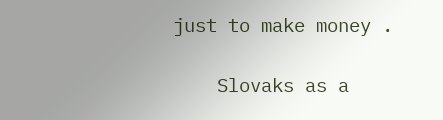just to make money .

    Slovaks as a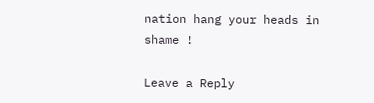nation hang your heads in shame !

Leave a Reply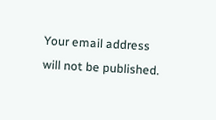Your email address will not be published.